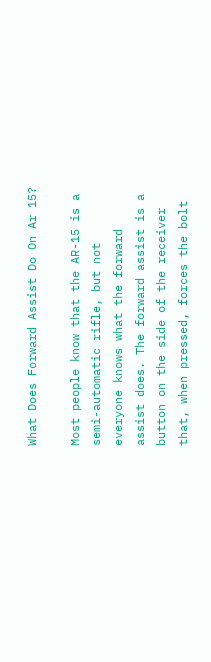What Does Forward Assist Do On Ar 15?

Most people know that the AR-15 is a semi-automatic rifle, but not everyone knows what the forward assist does. The forward assist is a button on the side of the receiver that, when pressed, forces the bolt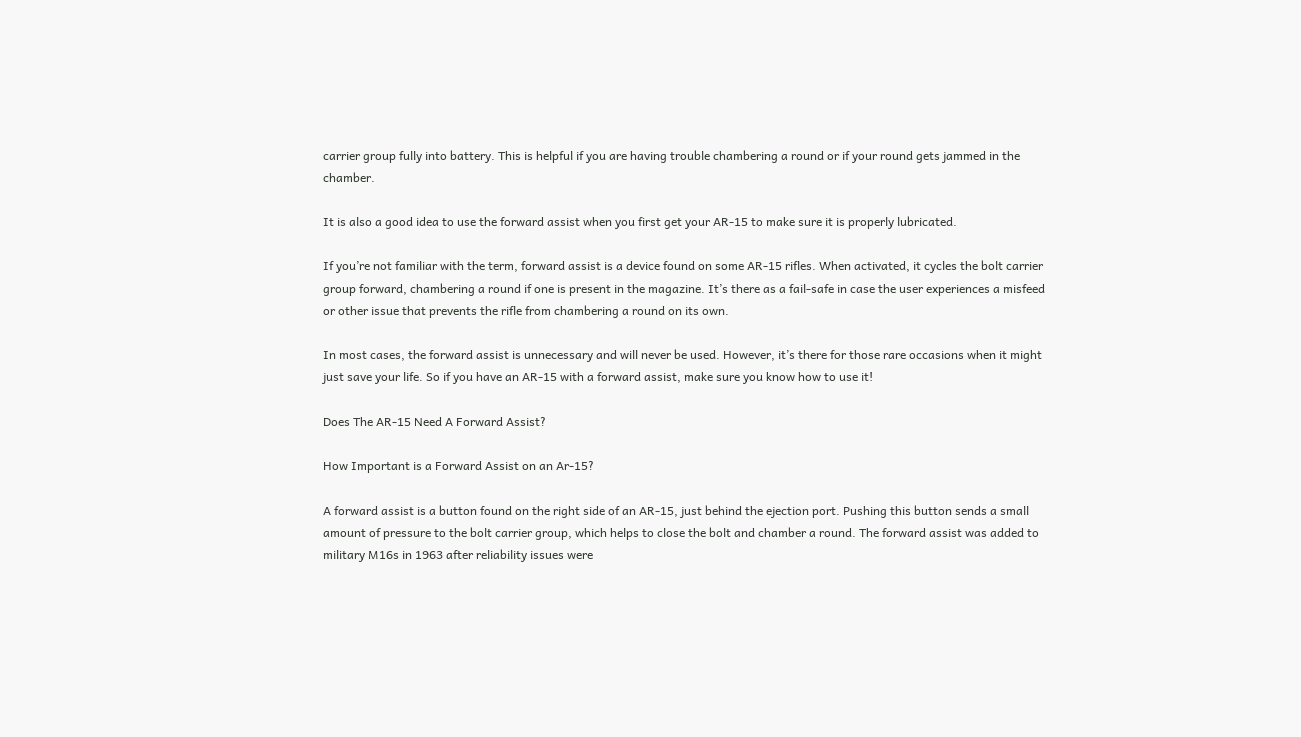carrier group fully into battery. This is helpful if you are having trouble chambering a round or if your round gets jammed in the chamber.

It is also a good idea to use the forward assist when you first get your AR-15 to make sure it is properly lubricated.

If you’re not familiar with the term, forward assist is a device found on some AR-15 rifles. When activated, it cycles the bolt carrier group forward, chambering a round if one is present in the magazine. It’s there as a fail-safe in case the user experiences a misfeed or other issue that prevents the rifle from chambering a round on its own.

In most cases, the forward assist is unnecessary and will never be used. However, it’s there for those rare occasions when it might just save your life. So if you have an AR-15 with a forward assist, make sure you know how to use it!

Does The AR-15 Need A Forward Assist?

How Important is a Forward Assist on an Ar-15?

A forward assist is a button found on the right side of an AR-15, just behind the ejection port. Pushing this button sends a small amount of pressure to the bolt carrier group, which helps to close the bolt and chamber a round. The forward assist was added to military M16s in 1963 after reliability issues were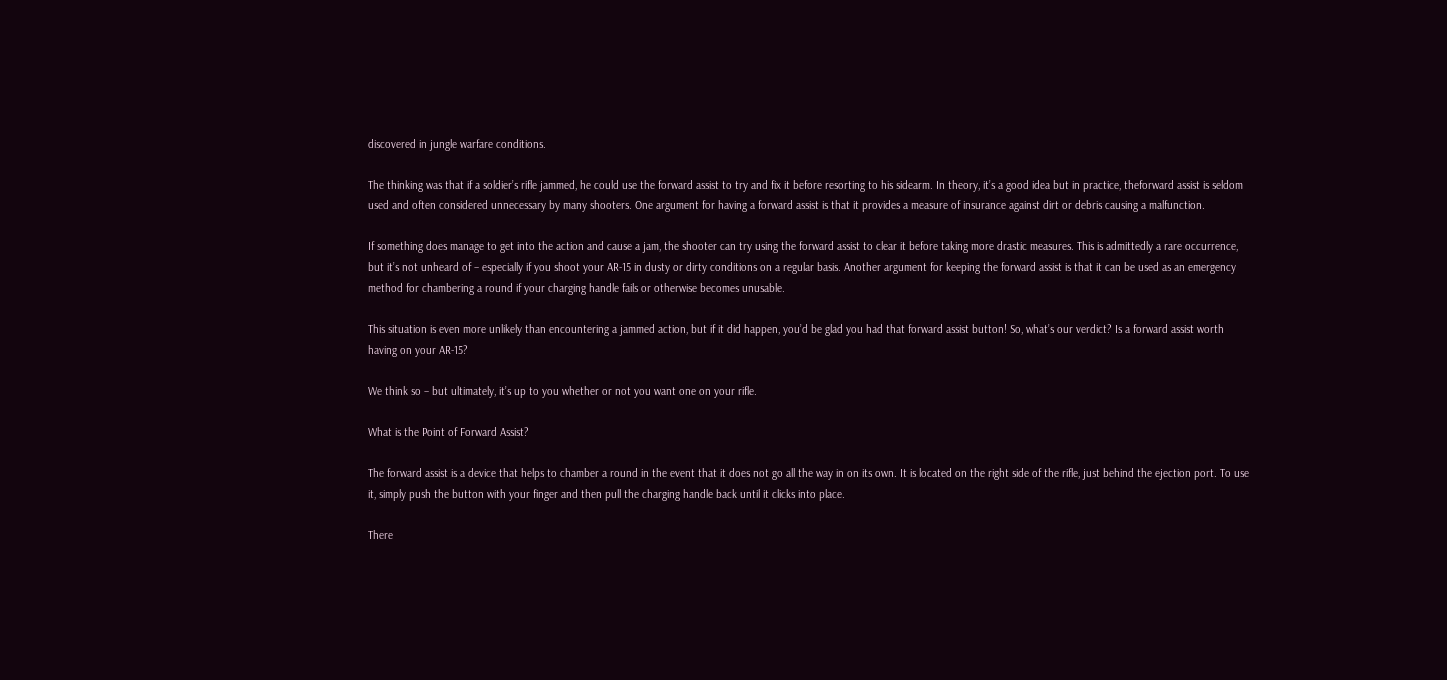discovered in jungle warfare conditions.

The thinking was that if a soldier’s rifle jammed, he could use the forward assist to try and fix it before resorting to his sidearm. In theory, it’s a good idea but in practice, theforward assist is seldom used and often considered unnecessary by many shooters. One argument for having a forward assist is that it provides a measure of insurance against dirt or debris causing a malfunction.

If something does manage to get into the action and cause a jam, the shooter can try using the forward assist to clear it before taking more drastic measures. This is admittedly a rare occurrence, but it’s not unheard of – especially if you shoot your AR-15 in dusty or dirty conditions on a regular basis. Another argument for keeping the forward assist is that it can be used as an emergency method for chambering a round if your charging handle fails or otherwise becomes unusable.

This situation is even more unlikely than encountering a jammed action, but if it did happen, you’d be glad you had that forward assist button! So, what’s our verdict? Is a forward assist worth having on your AR-15?

We think so – but ultimately, it’s up to you whether or not you want one on your rifle.

What is the Point of Forward Assist?

The forward assist is a device that helps to chamber a round in the event that it does not go all the way in on its own. It is located on the right side of the rifle, just behind the ejection port. To use it, simply push the button with your finger and then pull the charging handle back until it clicks into place.

There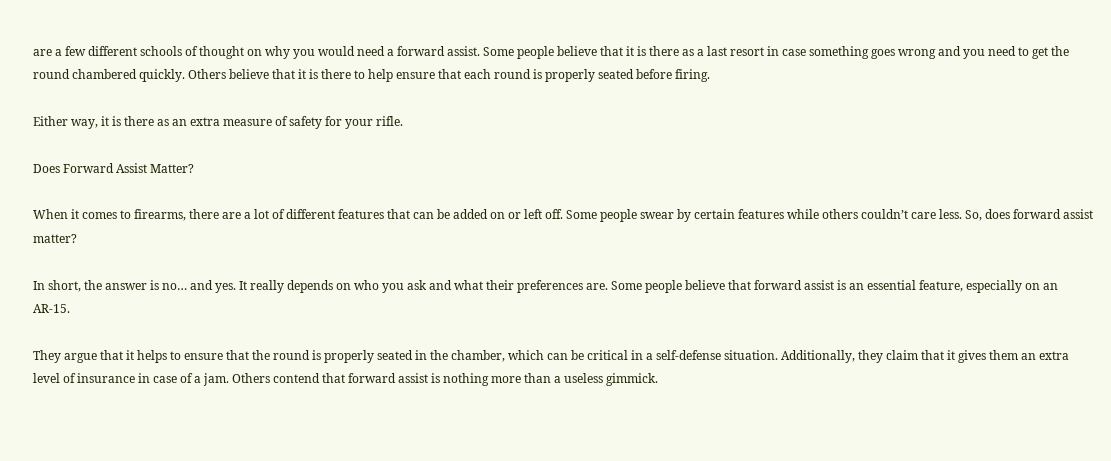are a few different schools of thought on why you would need a forward assist. Some people believe that it is there as a last resort in case something goes wrong and you need to get the round chambered quickly. Others believe that it is there to help ensure that each round is properly seated before firing.

Either way, it is there as an extra measure of safety for your rifle.

Does Forward Assist Matter?

When it comes to firearms, there are a lot of different features that can be added on or left off. Some people swear by certain features while others couldn’t care less. So, does forward assist matter?

In short, the answer is no… and yes. It really depends on who you ask and what their preferences are. Some people believe that forward assist is an essential feature, especially on an AR-15.

They argue that it helps to ensure that the round is properly seated in the chamber, which can be critical in a self-defense situation. Additionally, they claim that it gives them an extra level of insurance in case of a jam. Others contend that forward assist is nothing more than a useless gimmick.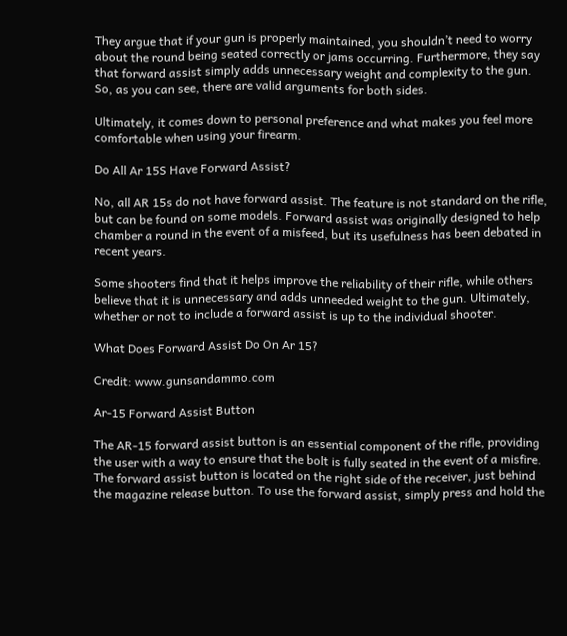They argue that if your gun is properly maintained, you shouldn’t need to worry about the round being seated correctly or jams occurring. Furthermore, they say that forward assist simply adds unnecessary weight and complexity to the gun. So, as you can see, there are valid arguments for both sides.

Ultimately, it comes down to personal preference and what makes you feel more comfortable when using your firearm.

Do All Ar 15S Have Forward Assist?

No, all AR 15s do not have forward assist. The feature is not standard on the rifle, but can be found on some models. Forward assist was originally designed to help chamber a round in the event of a misfeed, but its usefulness has been debated in recent years.

Some shooters find that it helps improve the reliability of their rifle, while others believe that it is unnecessary and adds unneeded weight to the gun. Ultimately, whether or not to include a forward assist is up to the individual shooter.

What Does Forward Assist Do On Ar 15?

Credit: www.gunsandammo.com

Ar-15 Forward Assist Button

The AR-15 forward assist button is an essential component of the rifle, providing the user with a way to ensure that the bolt is fully seated in the event of a misfire. The forward assist button is located on the right side of the receiver, just behind the magazine release button. To use the forward assist, simply press and hold the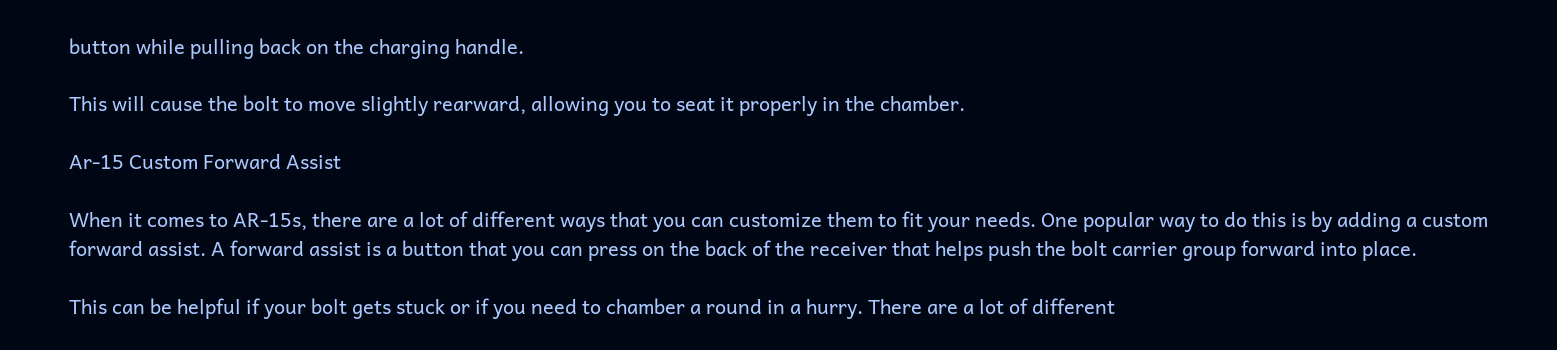button while pulling back on the charging handle.

This will cause the bolt to move slightly rearward, allowing you to seat it properly in the chamber.

Ar-15 Custom Forward Assist

When it comes to AR-15s, there are a lot of different ways that you can customize them to fit your needs. One popular way to do this is by adding a custom forward assist. A forward assist is a button that you can press on the back of the receiver that helps push the bolt carrier group forward into place.

This can be helpful if your bolt gets stuck or if you need to chamber a round in a hurry. There are a lot of different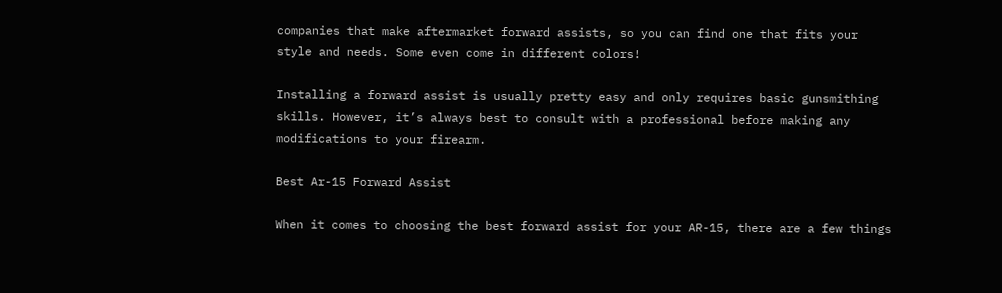companies that make aftermarket forward assists, so you can find one that fits your style and needs. Some even come in different colors!

Installing a forward assist is usually pretty easy and only requires basic gunsmithing skills. However, it’s always best to consult with a professional before making any modifications to your firearm.

Best Ar-15 Forward Assist

When it comes to choosing the best forward assist for your AR-15, there are a few things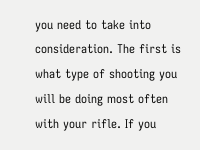you need to take into consideration. The first is what type of shooting you will be doing most often with your rifle. If you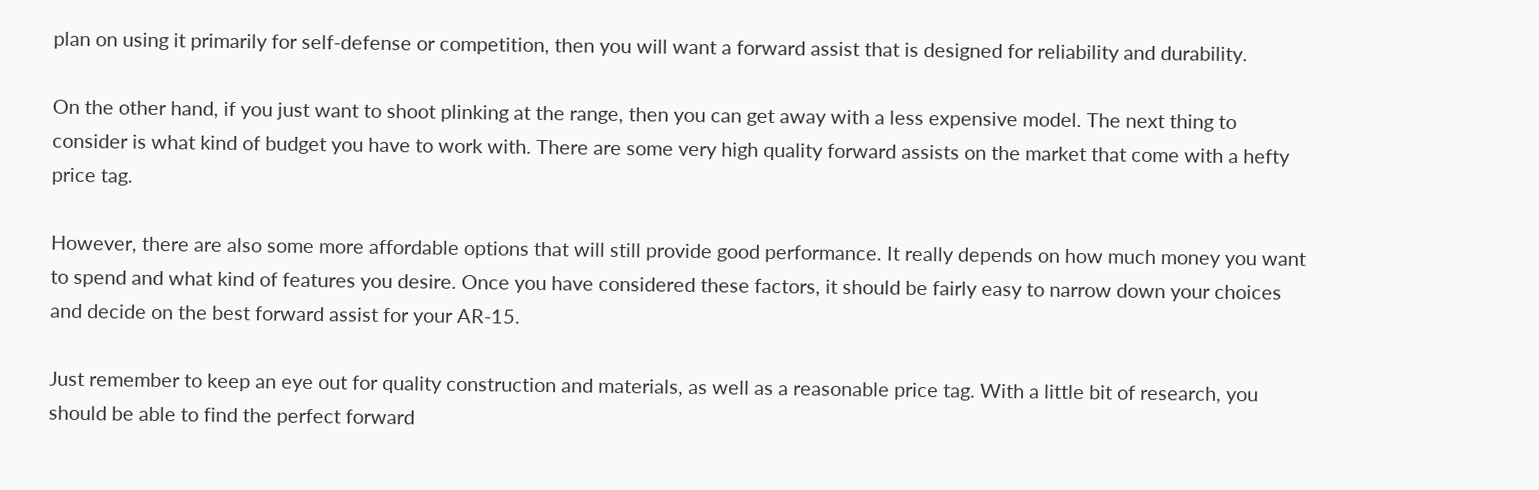plan on using it primarily for self-defense or competition, then you will want a forward assist that is designed for reliability and durability.

On the other hand, if you just want to shoot plinking at the range, then you can get away with a less expensive model. The next thing to consider is what kind of budget you have to work with. There are some very high quality forward assists on the market that come with a hefty price tag.

However, there are also some more affordable options that will still provide good performance. It really depends on how much money you want to spend and what kind of features you desire. Once you have considered these factors, it should be fairly easy to narrow down your choices and decide on the best forward assist for your AR-15.

Just remember to keep an eye out for quality construction and materials, as well as a reasonable price tag. With a little bit of research, you should be able to find the perfect forward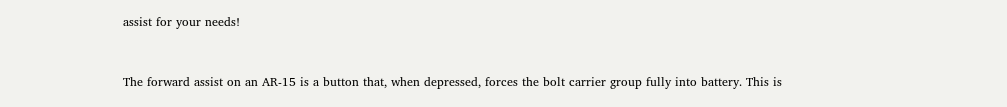assist for your needs!


The forward assist on an AR-15 is a button that, when depressed, forces the bolt carrier group fully into battery. This is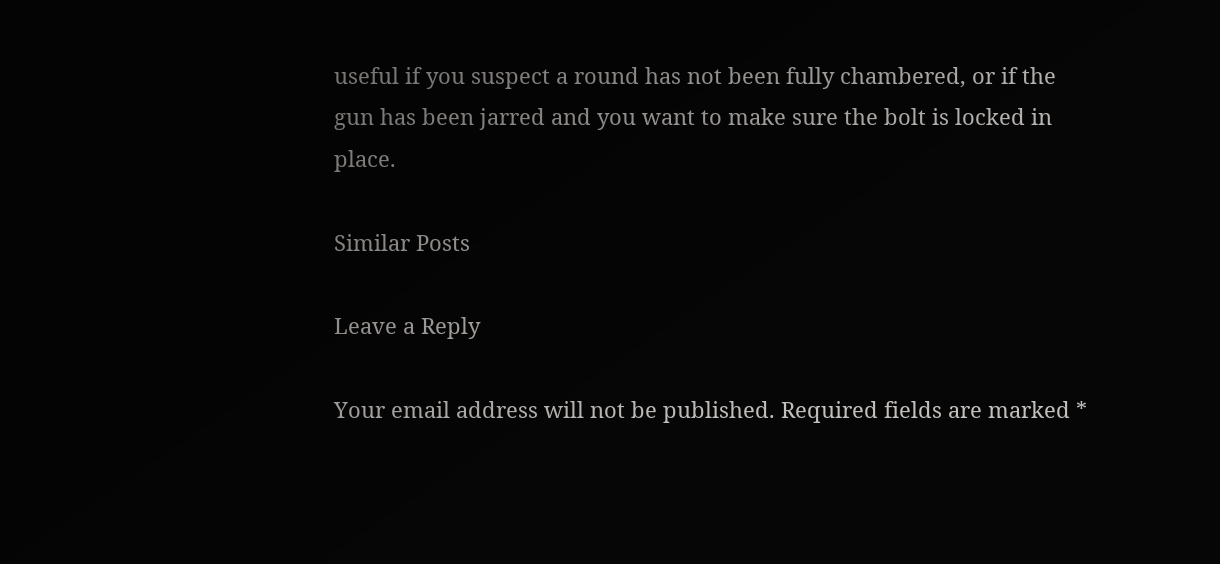useful if you suspect a round has not been fully chambered, or if the gun has been jarred and you want to make sure the bolt is locked in place.

Similar Posts

Leave a Reply

Your email address will not be published. Required fields are marked *